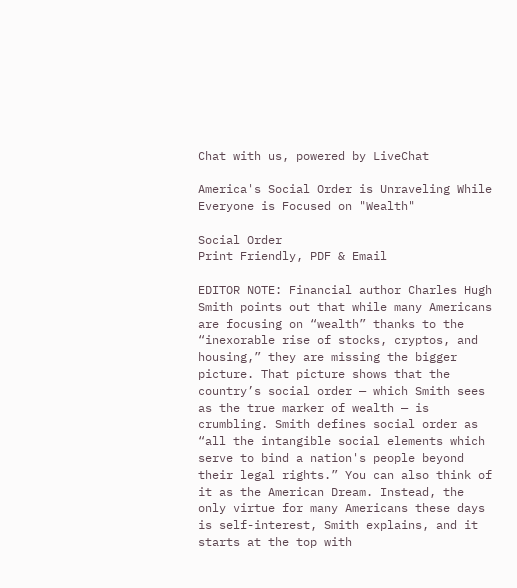Chat with us, powered by LiveChat

America's Social Order is Unraveling While Everyone is Focused on "Wealth"

Social Order
Print Friendly, PDF & Email

EDITOR NOTE: Financial author Charles Hugh Smith points out that while many Americans are focusing on “wealth” thanks to the “inexorable rise of stocks, cryptos, and housing,” they are missing the bigger picture. That picture shows that the country’s social order — which Smith sees as the true marker of wealth — is crumbling. Smith defines social order as “all the intangible social elements which serve to bind a nation's people beyond their legal rights.” You can also think of it as the American Dream. Instead, the only virtue for many Americans these days is self-interest, Smith explains, and it starts at the top with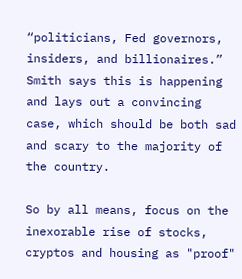“politicians, Fed governors, insiders, and billionaires.” Smith says this is happening and lays out a convincing case, which should be both sad and scary to the majority of the country.

So by all means, focus on the inexorable rise of stocks, cryptos and housing as "proof"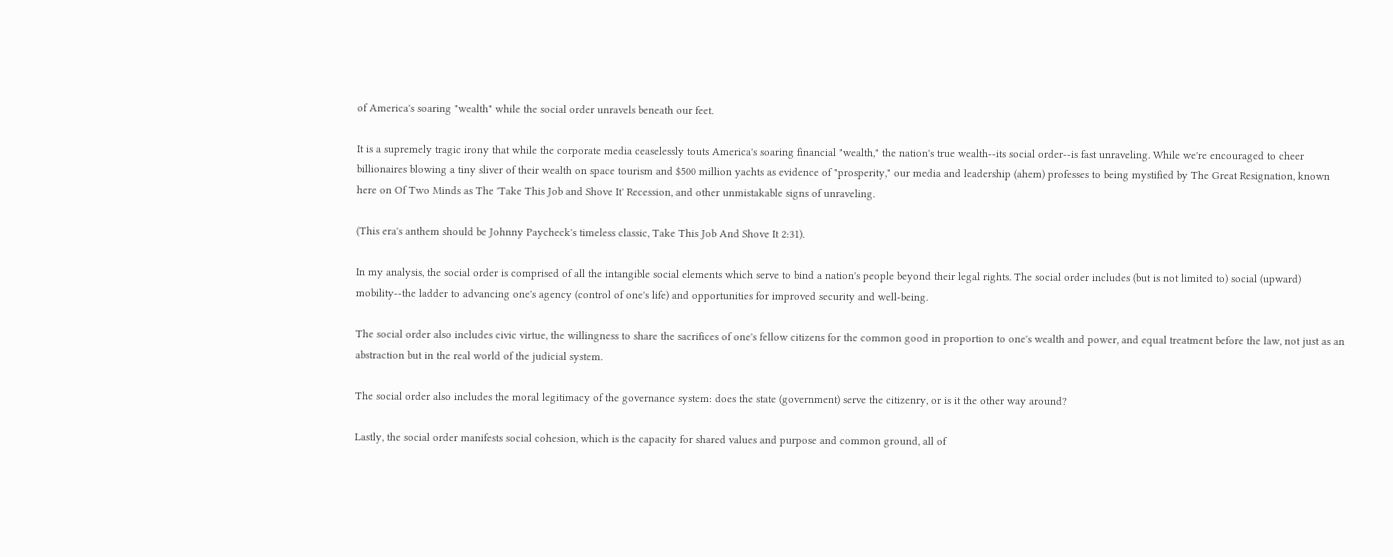of America's soaring "wealth" while the social order unravels beneath our feet.

It is a supremely tragic irony that while the corporate media ceaselessly touts America's soaring financial "wealth," the nation's true wealth--its social order--is fast unraveling. While we're encouraged to cheer billionaires blowing a tiny sliver of their wealth on space tourism and $500 million yachts as evidence of "prosperity," our media and leadership (ahem) professes to being mystified by The Great Resignation, known here on Of Two Minds as The 'Take This Job and Shove It' Recession, and other unmistakable signs of unraveling.

(This era's anthem should be Johnny Paycheck's timeless classic, Take This Job And Shove It 2:31).

In my analysis, the social order is comprised of all the intangible social elements which serve to bind a nation's people beyond their legal rights. The social order includes (but is not limited to) social (upward) mobility--the ladder to advancing one's agency (control of one's life) and opportunities for improved security and well-being.

The social order also includes civic virtue, the willingness to share the sacrifices of one's fellow citizens for the common good in proportion to one's wealth and power, and equal treatment before the law, not just as an abstraction but in the real world of the judicial system.

The social order also includes the moral legitimacy of the governance system: does the state (government) serve the citizenry, or is it the other way around?

Lastly, the social order manifests social cohesion, which is the capacity for shared values and purpose and common ground, all of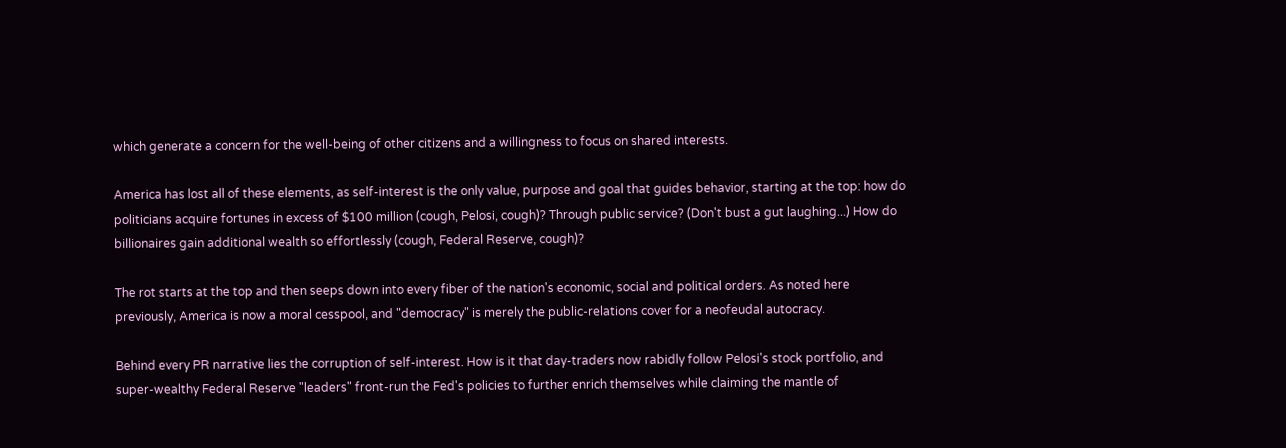which generate a concern for the well-being of other citizens and a willingness to focus on shared interests.

America has lost all of these elements, as self-interest is the only value, purpose and goal that guides behavior, starting at the top: how do politicians acquire fortunes in excess of $100 million (cough, Pelosi, cough)? Through public service? (Don't bust a gut laughing...) How do billionaires gain additional wealth so effortlessly (cough, Federal Reserve, cough)?

The rot starts at the top and then seeps down into every fiber of the nation's economic, social and political orders. As noted here previously, America is now a moral cesspool, and "democracy" is merely the public-relations cover for a neofeudal autocracy.

Behind every PR narrative lies the corruption of self-interest. How is it that day-traders now rabidly follow Pelosi's stock portfolio, and super-wealthy Federal Reserve "leaders" front-run the Fed's policies to further enrich themselves while claiming the mantle of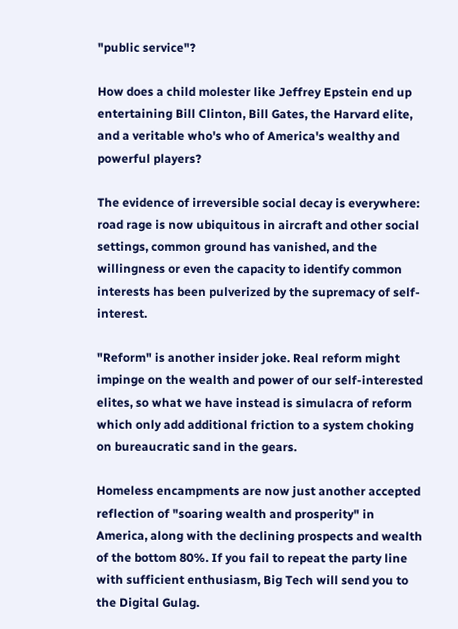"public service"?

How does a child molester like Jeffrey Epstein end up entertaining Bill Clinton, Bill Gates, the Harvard elite, and a veritable who's who of America's wealthy and powerful players?

The evidence of irreversible social decay is everywhere: road rage is now ubiquitous in aircraft and other social settings, common ground has vanished, and the willingness or even the capacity to identify common interests has been pulverized by the supremacy of self-interest.

"Reform" is another insider joke. Real reform might impinge on the wealth and power of our self-interested elites, so what we have instead is simulacra of reform which only add additional friction to a system choking on bureaucratic sand in the gears.

Homeless encampments are now just another accepted reflection of "soaring wealth and prosperity" in America, along with the declining prospects and wealth of the bottom 80%. If you fail to repeat the party line with sufficient enthusiasm, Big Tech will send you to the Digital Gulag.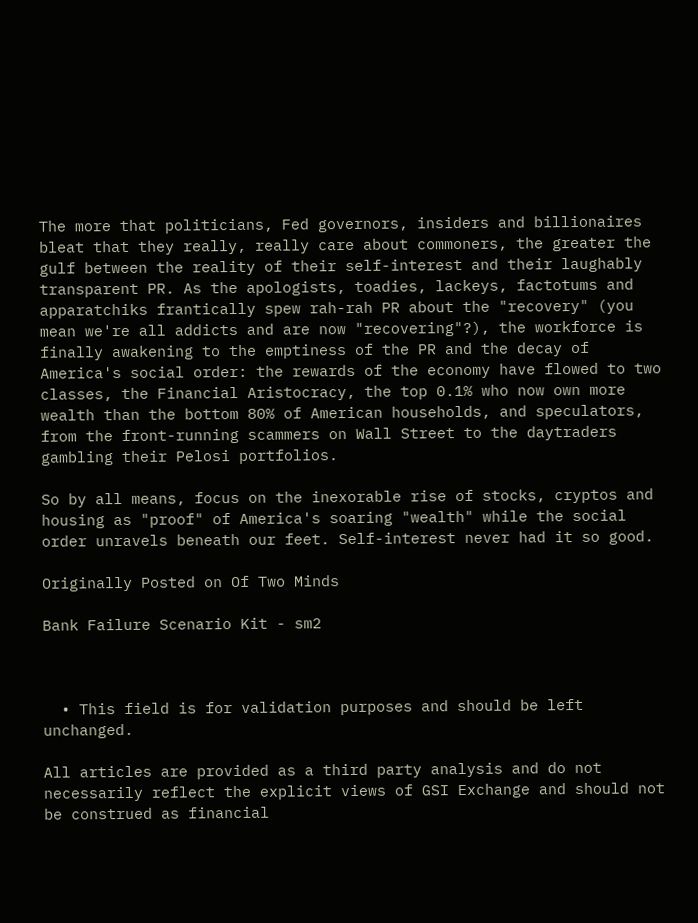The more that politicians, Fed governors, insiders and billionaires bleat that they really, really care about commoners, the greater the gulf between the reality of their self-interest and their laughably transparent PR. As the apologists, toadies, lackeys, factotums and apparatchiks frantically spew rah-rah PR about the "recovery" (you mean we're all addicts and are now "recovering"?), the workforce is finally awakening to the emptiness of the PR and the decay of America's social order: the rewards of the economy have flowed to two classes, the Financial Aristocracy, the top 0.1% who now own more wealth than the bottom 80% of American households, and speculators, from the front-running scammers on Wall Street to the daytraders gambling their Pelosi portfolios.

So by all means, focus on the inexorable rise of stocks, cryptos and housing as "proof" of America's soaring "wealth" while the social order unravels beneath our feet. Self-interest never had it so good.

Originally Posted on Of Two Minds

Bank Failure Scenario Kit - sm2



  • This field is for validation purposes and should be left unchanged.

All articles are provided as a third party analysis and do not necessarily reflect the explicit views of GSI Exchange and should not be construed as financial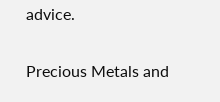advice.

Precious Metals and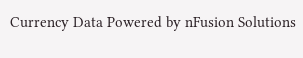Currency Data Powered by nFusion Solutions